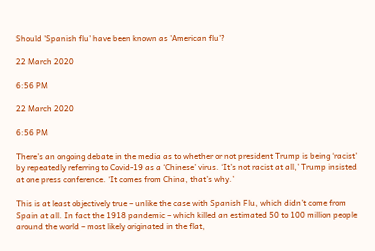Should 'Spanish flu' have been known as 'American flu'?

22 March 2020

6:56 PM

22 March 2020

6:56 PM

There’s an ongoing debate in the media as to whether or not president Trump is being ‘racist’ by repeatedly referring to Covid-19 as a ‘Chinese’ virus. ‘It’s not racist at all,’ Trump insisted at one press conference. ‘It comes from China, that’s why.’

This is at least objectively true – unlike the case with Spanish Flu, which didn’t come from Spain at all. In fact the 1918 pandemic – which killed an estimated 50 to 100 million people around the world – most likely originated in the flat,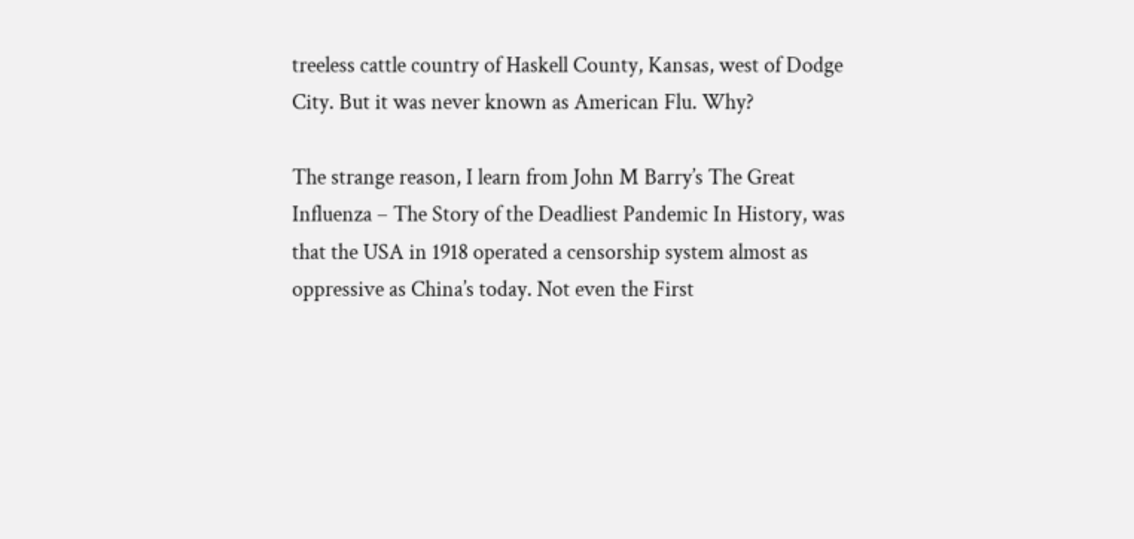treeless cattle country of Haskell County, Kansas, west of Dodge City. But it was never known as American Flu. Why?

The strange reason, I learn from John M Barry’s The Great Influenza – The Story of the Deadliest Pandemic In History, was that the USA in 1918 operated a censorship system almost as oppressive as China’s today. Not even the First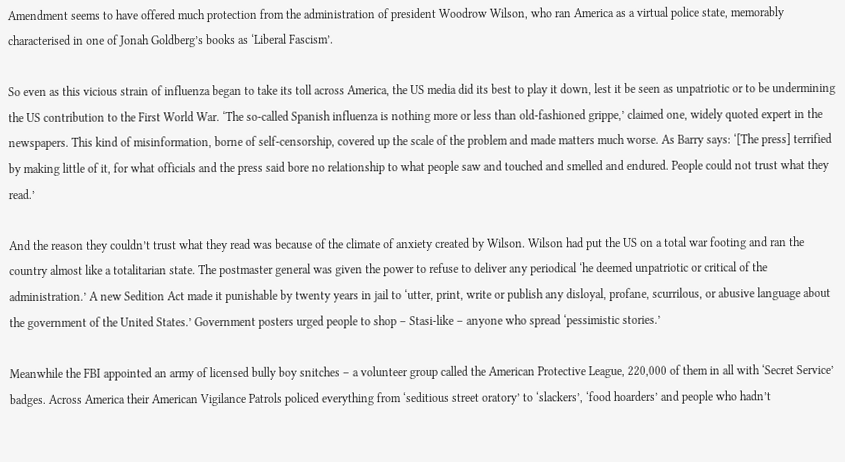Amendment seems to have offered much protection from the administration of president Woodrow Wilson, who ran America as a virtual police state, memorably characterised in one of Jonah Goldberg’s books as ‘Liberal Fascism’.

So even as this vicious strain of influenza began to take its toll across America, the US media did its best to play it down, lest it be seen as unpatriotic or to be undermining the US contribution to the First World War. ‘The so-called Spanish influenza is nothing more or less than old-fashioned grippe,’ claimed one, widely quoted expert in the newspapers. This kind of misinformation, borne of self-censorship, covered up the scale of the problem and made matters much worse. As Barry says: ‘[The press] terrified by making little of it, for what officials and the press said bore no relationship to what people saw and touched and smelled and endured. People could not trust what they read.’

And the reason they couldn’t trust what they read was because of the climate of anxiety created by Wilson. Wilson had put the US on a total war footing and ran the country almost like a totalitarian state. The postmaster general was given the power to refuse to deliver any periodical ‘he deemed unpatriotic or critical of the administration.’ A new Sedition Act made it punishable by twenty years in jail to ‘utter, print, write or publish any disloyal, profane, scurrilous, or abusive language about the government of the United States.’ Government posters urged people to shop – Stasi-like – anyone who spread ‘pessimistic stories.’

Meanwhile the FBI appointed an army of licensed bully boy snitches – a volunteer group called the American Protective League, 220,000 of them in all with ‘Secret Service’ badges. Across America their American Vigilance Patrols policed everything from ‘seditious street oratory’ to ‘slackers’, ‘food hoarders’ and people who hadn’t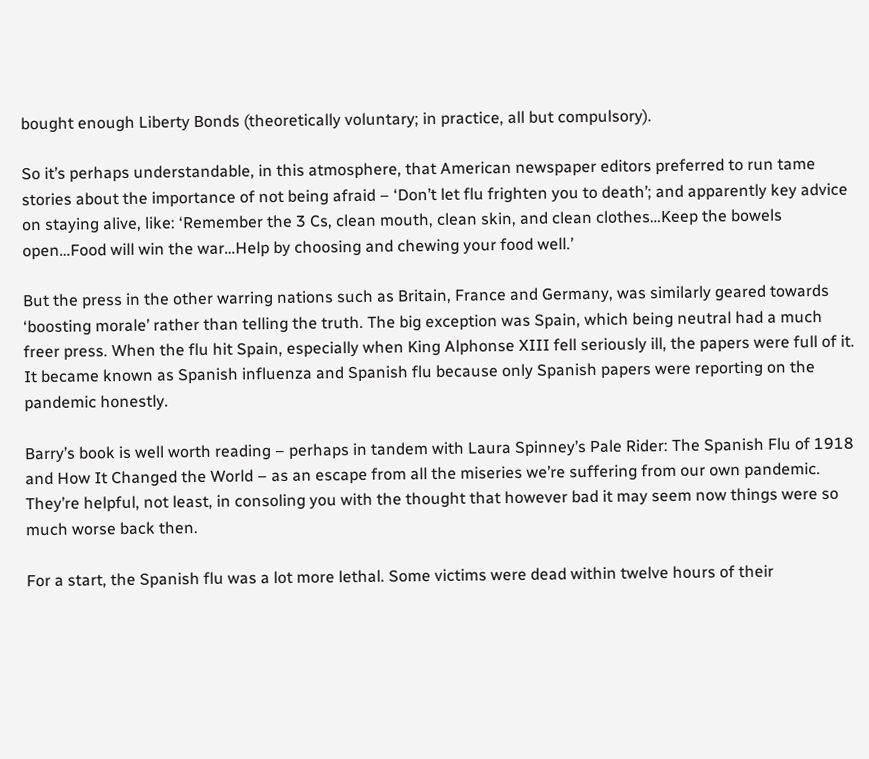bought enough Liberty Bonds (theoretically voluntary; in practice, all but compulsory).

So it’s perhaps understandable, in this atmosphere, that American newspaper editors preferred to run tame stories about the importance of not being afraid – ‘Don’t let flu frighten you to death’; and apparently key advice on staying alive, like: ‘Remember the 3 Cs, clean mouth, clean skin, and clean clothes…Keep the bowels open…Food will win the war…Help by choosing and chewing your food well.’

But the press in the other warring nations such as Britain, France and Germany, was similarly geared towards ‘boosting morale’ rather than telling the truth. The big exception was Spain, which being neutral had a much freer press. When the flu hit Spain, especially when King Alphonse XIII fell seriously ill, the papers were full of it. It became known as Spanish influenza and Spanish flu because only Spanish papers were reporting on the pandemic honestly.

Barry’s book is well worth reading – perhaps in tandem with Laura Spinney’s Pale Rider: The Spanish Flu of 1918 and How It Changed the World – as an escape from all the miseries we’re suffering from our own pandemic. They’re helpful, not least, in consoling you with the thought that however bad it may seem now things were so much worse back then.

For a start, the Spanish flu was a lot more lethal. Some victims were dead within twelve hours of their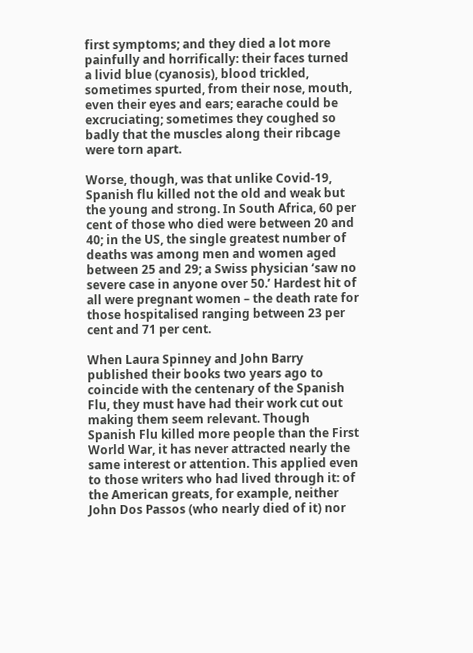first symptoms; and they died a lot more painfully and horrifically: their faces turned a livid blue (cyanosis), blood trickled, sometimes spurted, from their nose, mouth, even their eyes and ears; earache could be excruciating; sometimes they coughed so badly that the muscles along their ribcage were torn apart.

Worse, though, was that unlike Covid-19, Spanish flu killed not the old and weak but the young and strong. In South Africa, 60 per cent of those who died were between 20 and 40; in the US, the single greatest number of deaths was among men and women aged between 25 and 29; a Swiss physician ‘saw no severe case in anyone over 50.’ Hardest hit of all were pregnant women – the death rate for those hospitalised ranging between 23 per cent and 71 per cent.

When Laura Spinney and John Barry published their books two years ago to coincide with the centenary of the Spanish Flu, they must have had their work cut out making them seem relevant. Though Spanish Flu killed more people than the First World War, it has never attracted nearly the same interest or attention. This applied even to those writers who had lived through it: of the American greats, for example, neither John Dos Passos (who nearly died of it) nor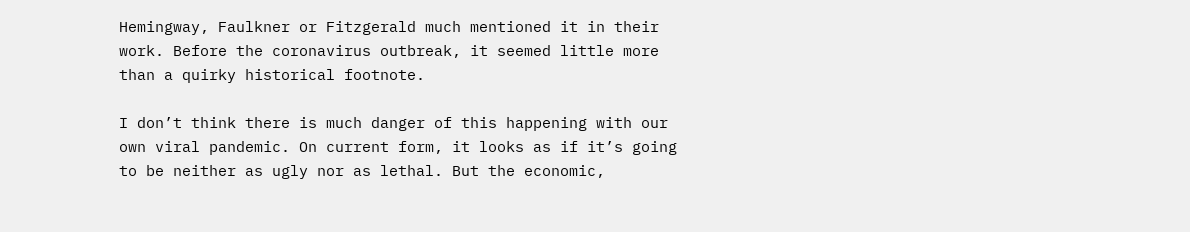Hemingway, Faulkner or Fitzgerald much mentioned it in their work. Before the coronavirus outbreak, it seemed little more than a quirky historical footnote.

I don’t think there is much danger of this happening with our own viral pandemic. On current form, it looks as if it’s going to be neither as ugly nor as lethal. But the economic,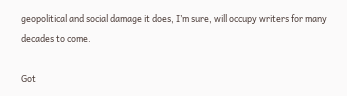geopolitical and social damage it does, I’m sure, will occupy writers for many decades to come.

Got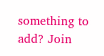something to add? Join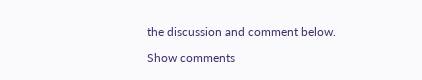the discussion and comment below.

Show comments